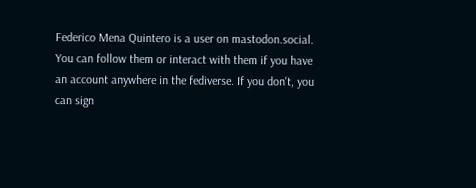Federico Mena Quintero is a user on mastodon.social. You can follow them or interact with them if you have an account anywhere in the fediverse. If you don't, you can sign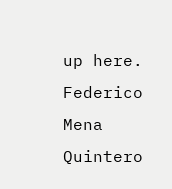up here.
Federico Mena Quintero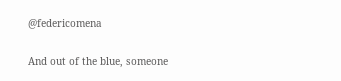@federicomena

And out of the blue, someone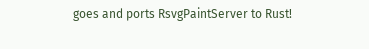goes and ports RsvgPaintServer to Rust!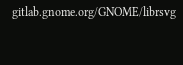gitlab.gnome.org/GNOME/librsvg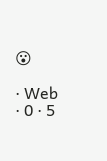😮

· Web · 0 · 5